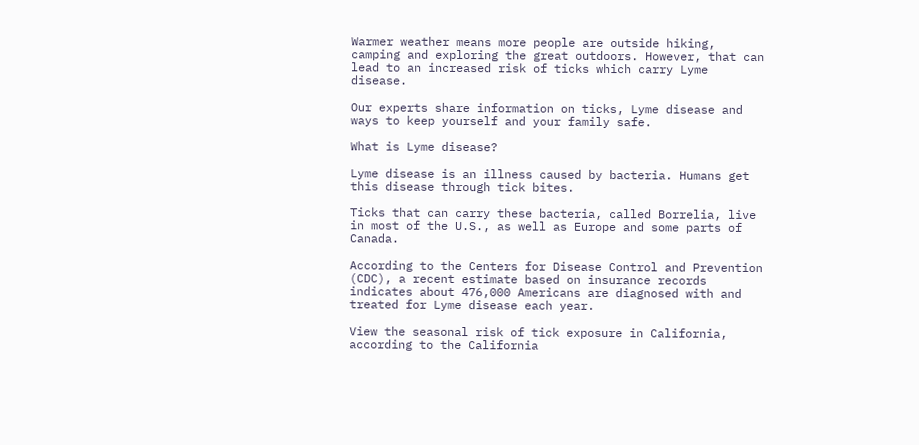Warmer weather means more people are outside hiking, camping and exploring the great outdoors. However, that can lead to an increased risk of ticks which carry Lyme disease.

Our experts share information on ticks, Lyme disease and ways to keep yourself and your family safe.

What is Lyme disease?

Lyme disease is an illness caused by bacteria. Humans get this disease through tick bites.

Ticks that can carry these bacteria, called Borrelia, live in most of the U.S., as well as Europe and some parts of Canada.

According to the Centers for Disease Control and Prevention (CDC), a recent estimate based on insurance records indicates about 476,000 Americans are diagnosed with and treated for Lyme disease each year.

View the seasonal risk of tick exposure in California, according to the California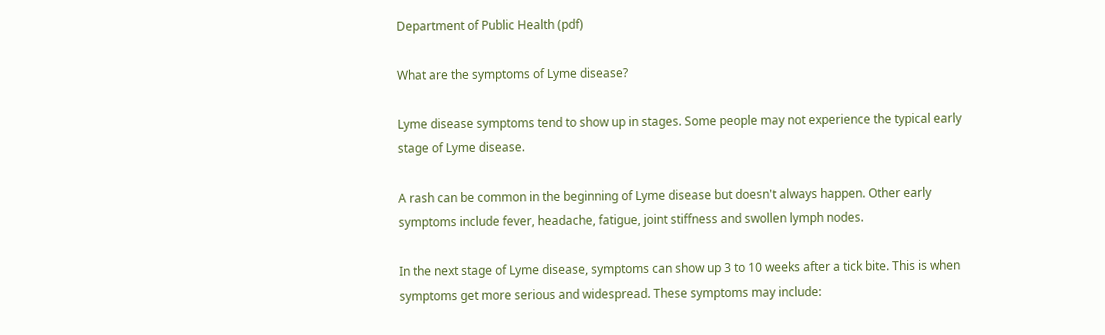Department of Public Health (pdf)

What are the symptoms of Lyme disease?

Lyme disease symptoms tend to show up in stages. Some people may not experience the typical early stage of Lyme disease.

A rash can be common in the beginning of Lyme disease but doesn't always happen. Other early symptoms include fever, headache, fatigue, joint stiffness and swollen lymph nodes.

In the next stage of Lyme disease, symptoms can show up 3 to 10 weeks after a tick bite. This is when symptoms get more serious and widespread. These symptoms may include: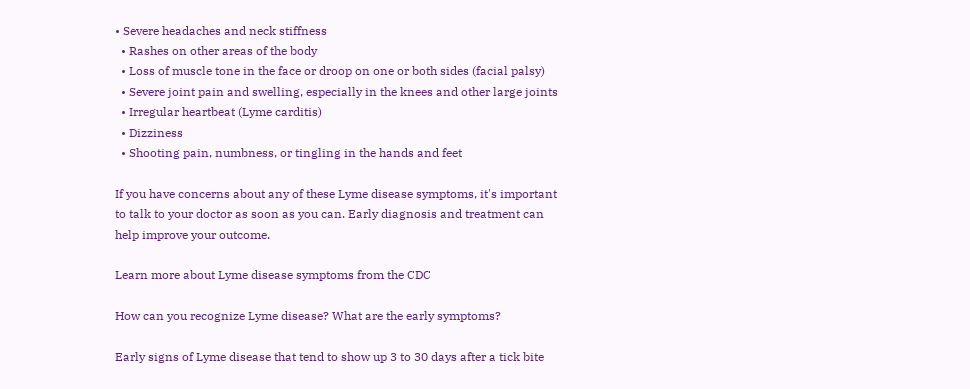• Severe headaches and neck stiffness
  • Rashes on other areas of the body
  • Loss of muscle tone in the face or droop on one or both sides (facial palsy)
  • Severe joint pain and swelling, especially in the knees and other large joints
  • Irregular heartbeat (Lyme carditis)
  • Dizziness
  • Shooting pain, numbness, or tingling in the hands and feet

If you have concerns about any of these Lyme disease symptoms, it's important to talk to your doctor as soon as you can. Early diagnosis and treatment can help improve your outcome.

Learn more about Lyme disease symptoms from the CDC

How can you recognize Lyme disease? What are the early symptoms?

Early signs of Lyme disease that tend to show up 3 to 30 days after a tick bite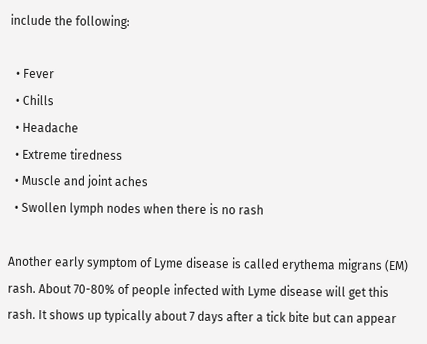include the following:

  • Fever
  • Chills
  • Headache
  • Extreme tiredness
  • Muscle and joint aches
  • Swollen lymph nodes when there is no rash

Another early symptom of Lyme disease is called erythema migrans (EM) rash. About 70-80% of people infected with Lyme disease will get this rash. It shows up typically about 7 days after a tick bite but can appear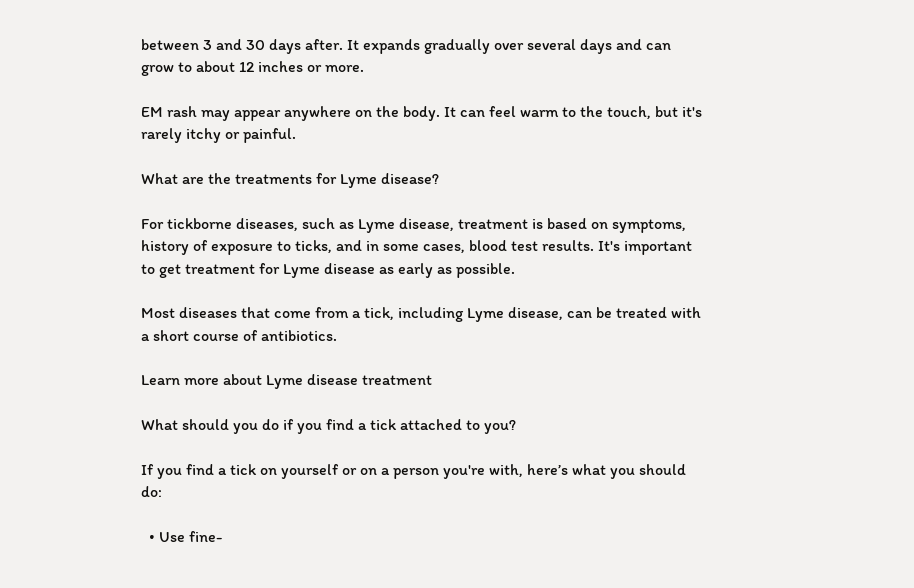between 3 and 30 days after. It expands gradually over several days and can grow to about 12 inches or more.

EM rash may appear anywhere on the body. It can feel warm to the touch, but it's rarely itchy or painful.

What are the treatments for Lyme disease?

For tickborne diseases, such as Lyme disease, treatment is based on symptoms, history of exposure to ticks, and in some cases, blood test results. It's important to get treatment for Lyme disease as early as possible.

Most diseases that come from a tick, including Lyme disease, can be treated with a short course of antibiotics.

Learn more about Lyme disease treatment

What should you do if you find a tick attached to you?

If you find a tick on yourself or on a person you're with, here’s what you should do:

  • Use fine-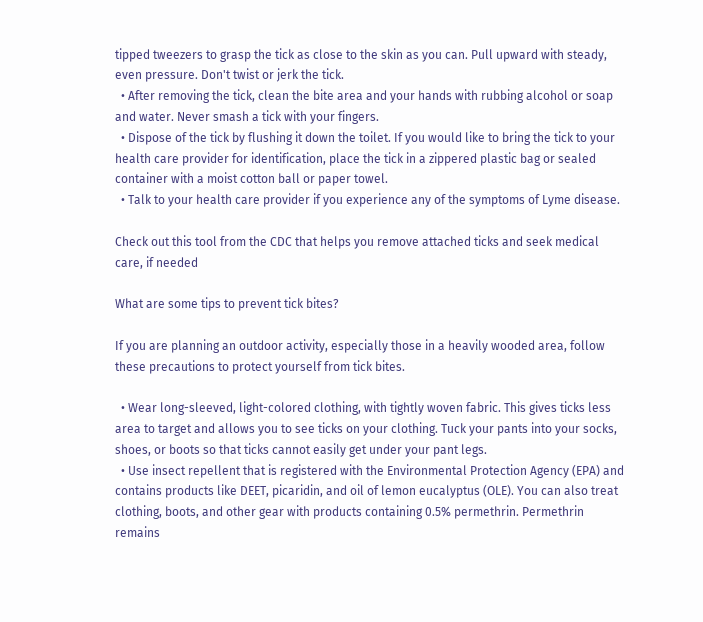tipped tweezers to grasp the tick as close to the skin as you can. Pull upward with steady, even pressure. Don't twist or jerk the tick.
  • After removing the tick, clean the bite area and your hands with rubbing alcohol or soap and water. Never smash a tick with your fingers.
  • Dispose of the tick by flushing it down the toilet. If you would like to bring the tick to your health care provider for identification, place the tick in a zippered plastic bag or sealed container with a moist cotton ball or paper towel.
  • Talk to your health care provider if you experience any of the symptoms of Lyme disease.

Check out this tool from the CDC that helps you remove attached ticks and seek medical care, if needed

What are some tips to prevent tick bites?

If you are planning an outdoor activity, especially those in a heavily wooded area, follow these precautions to protect yourself from tick bites.

  • Wear long-sleeved, light-colored clothing, with tightly woven fabric. This gives ticks less area to target and allows you to see ticks on your clothing. Tuck your pants into your socks, shoes, or boots so that ticks cannot easily get under your pant legs.
  • Use insect repellent that is registered with the Environmental Protection Agency (EPA) and contains products like DEET, picaridin, and oil of lemon eucalyptus (OLE). You can also treat clothing, boots, and other gear with products containing 0.5% permethrin. Permethrin remains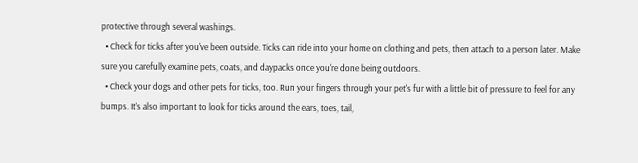protective through several washings.
  • Check for ticks after you've been outside. Ticks can ride into your home on clothing and pets, then attach to a person later. Make sure you carefully examine pets, coats, and daypacks once you're done being outdoors.
  • Check your dogs and other pets for ticks, too. Run your fingers through your pet's fur with a little bit of pressure to feel for any bumps. It’s also important to look for ticks around the ears, toes, tail,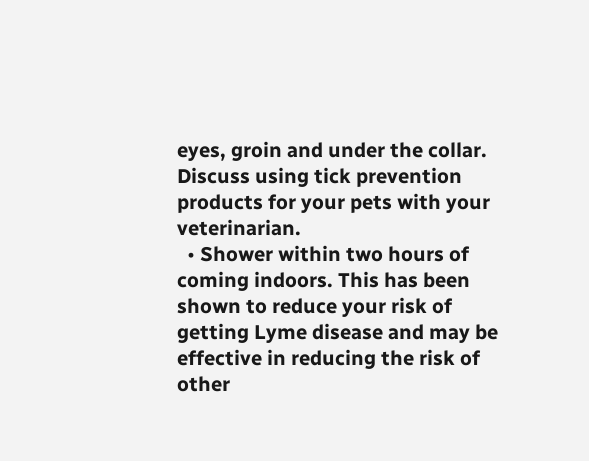eyes, groin and under the collar. Discuss using tick prevention products for your pets with your veterinarian.
  • Shower within two hours of coming indoors. This has been shown to reduce your risk of getting Lyme disease and may be effective in reducing the risk of other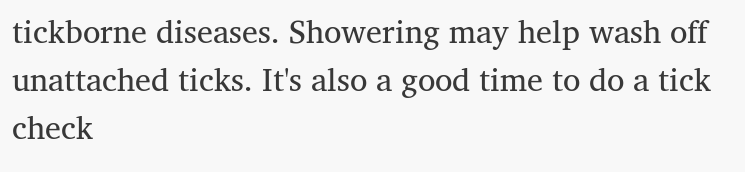tickborne diseases. Showering may help wash off unattached ticks. It's also a good time to do a tick check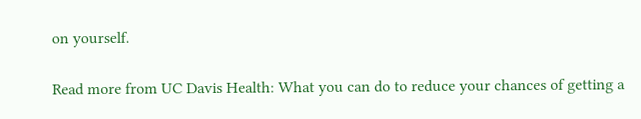on yourself.

Read more from UC Davis Health: What you can do to reduce your chances of getting a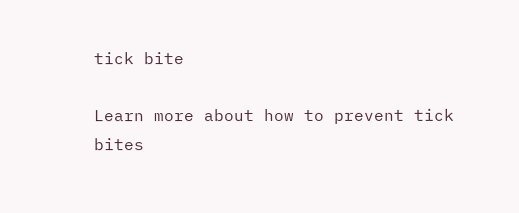tick bite

Learn more about how to prevent tick bites